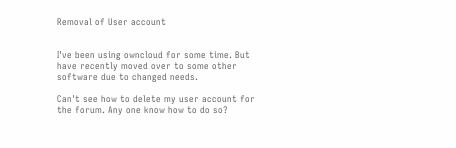Removal of User account


I've been using owncloud for some time. But have recently moved over to some other software due to changed needs.

Can't see how to delete my user account for the forum. Any one know how to do so?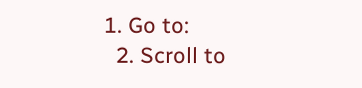1. Go to:
  2. Scroll to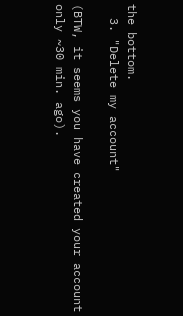the bottom.
  3. "Delete my account"

(BTW, it seems you have created your account only ~30 min. ago).